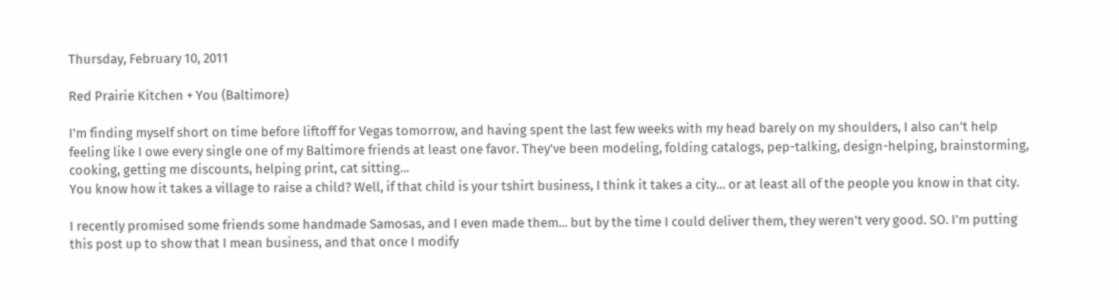Thursday, February 10, 2011

Red Prairie Kitchen + You (Baltimore)

I'm finding myself short on time before liftoff for Vegas tomorrow, and having spent the last few weeks with my head barely on my shoulders, I also can't help feeling like I owe every single one of my Baltimore friends at least one favor. They've been modeling, folding catalogs, pep-talking, design-helping, brainstorming, cooking, getting me discounts, helping print, cat sitting...
You know how it takes a village to raise a child? Well, if that child is your tshirt business, I think it takes a city... or at least all of the people you know in that city.

I recently promised some friends some handmade Samosas, and I even made them... but by the time I could deliver them, they weren't very good. SO. I'm putting this post up to show that I mean business, and that once I modify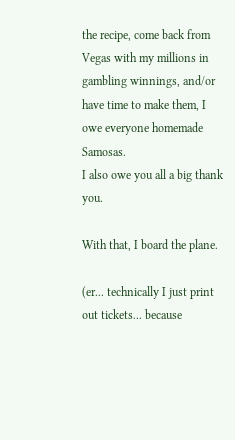the recipe, come back from Vegas with my millions in gambling winnings, and/or have time to make them, I owe everyone homemade Samosas.
I also owe you all a big thank you.

With that, I board the plane.

(er... technically I just print out tickets... because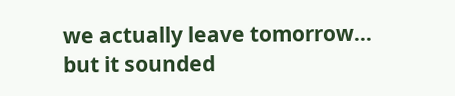we actually leave tomorrow... but it sounded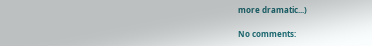more dramatic...)

No comments: